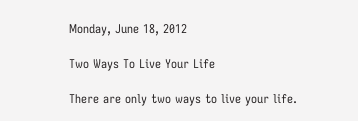Monday, June 18, 2012

Two Ways To Live Your Life

There are only two ways to live your life.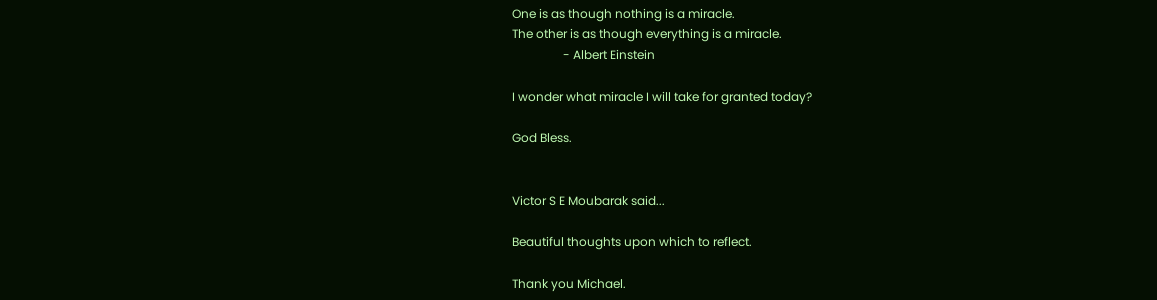One is as though nothing is a miracle.
The other is as though everything is a miracle.
                 - Albert Einstein

I wonder what miracle I will take for granted today?

God Bless.


Victor S E Moubarak said...

Beautiful thoughts upon which to reflect.

Thank you Michael.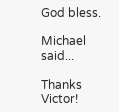God bless.

Michael said...

Thanks Victor!